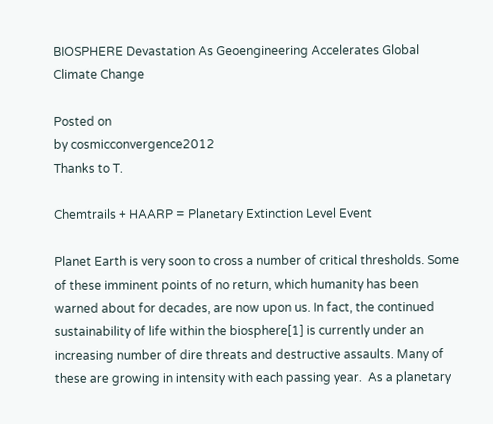BIOSPHERE Devastation As Geoengineering Accelerates Global Climate Change

Posted on
by cosmicconvergence2012
Thanks to T.

Chemtrails + HAARP = Planetary Extinction Level Event

Planet Earth is very soon to cross a number of critical thresholds. Some of these imminent points of no return, which humanity has been warned about for decades, are now upon us. In fact, the continued sustainability of life within the biosphere[1] is currently under an increasing number of dire threats and destructive assaults. Many of these are growing in intensity with each passing year.  As a planetary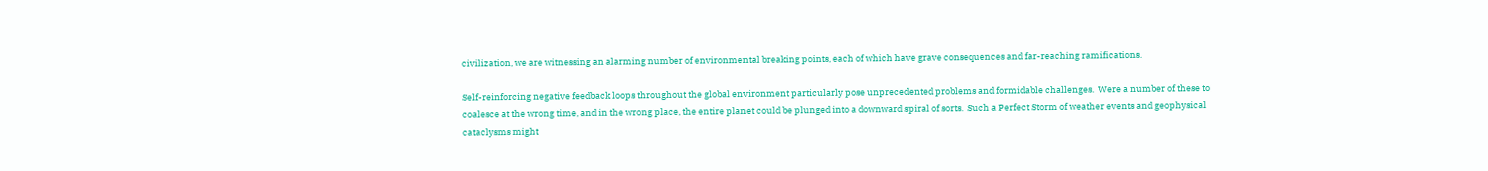civilization, we are witnessing an alarming number of environmental breaking points, each of which have grave consequences and far-reaching ramifications.

Self-reinforcing negative feedback loops throughout the global environment particularly pose unprecedented problems and formidable challenges.  Were a number of these to coalesce at the wrong time, and in the wrong place, the entire planet could be plunged into a downward spiral of sorts.  Such a Perfect Storm of weather events and geophysical cataclysms might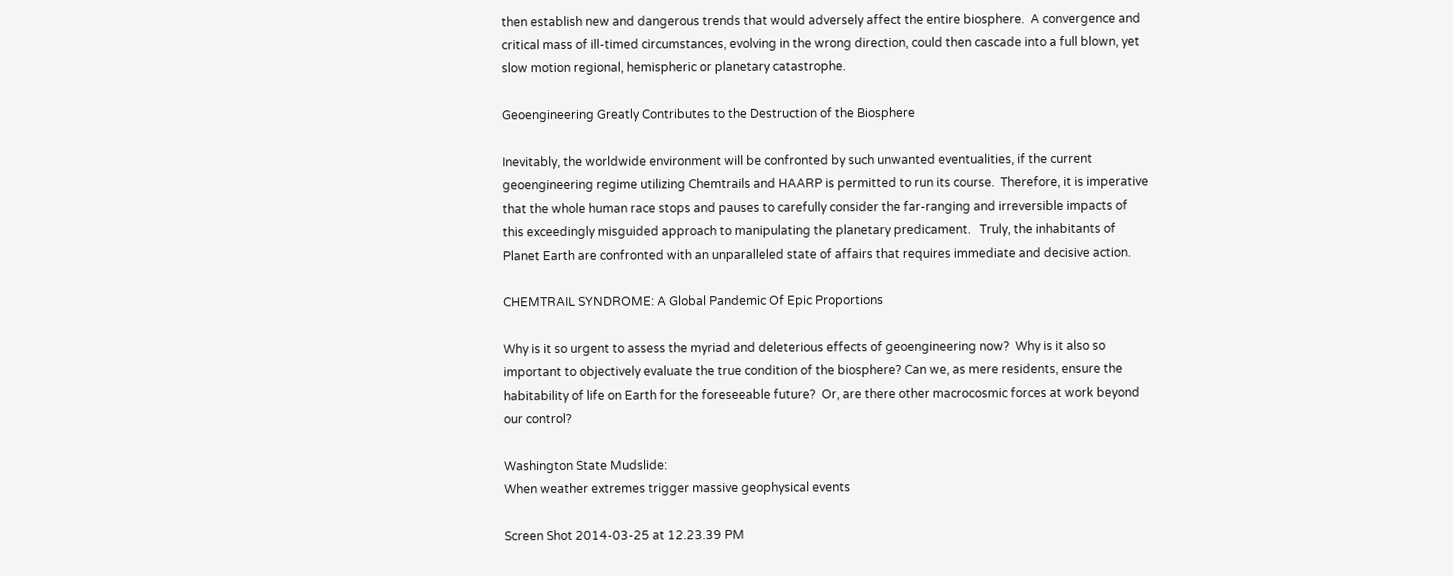then establish new and dangerous trends that would adversely affect the entire biosphere.  A convergence and critical mass of ill-timed circumstances, evolving in the wrong direction, could then cascade into a full blown, yet slow motion regional, hemispheric or planetary catastrophe.

Geoengineering Greatly Contributes to the Destruction of the Biosphere

Inevitably, the worldwide environment will be confronted by such unwanted eventualities, if the current geoengineering regime utilizing Chemtrails and HAARP is permitted to run its course.  Therefore, it is imperative that the whole human race stops and pauses to carefully consider the far-ranging and irreversible impacts of this exceedingly misguided approach to manipulating the planetary predicament.   Truly, the inhabitants of Planet Earth are confronted with an unparalleled state of affairs that requires immediate and decisive action.

CHEMTRAIL SYNDROME: A Global Pandemic Of Epic Proportions

Why is it so urgent to assess the myriad and deleterious effects of geoengineering now?  Why is it also so important to objectively evaluate the true condition of the biosphere? Can we, as mere residents, ensure the habitability of life on Earth for the foreseeable future?  Or, are there other macrocosmic forces at work beyond our control?

Washington State Mudslide:
When weather extremes trigger massive geophysical events

Screen Shot 2014-03-25 at 12.23.39 PM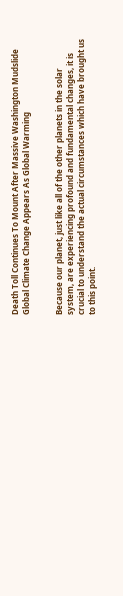Death Toll Continues To Mount After Massive Washington Mudslide
Global Climate Change Appears As Global Warming


Because our planet, just like all of the other planets in the solar system, are experiencing profound and fundamental changes, it is crucial to understand the actual circumstances which have brought us to this point.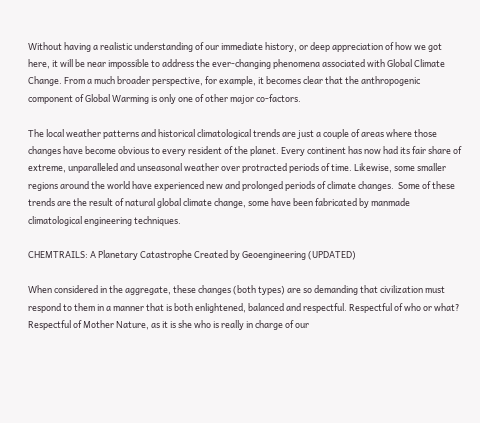Without having a realistic understanding of our immediate history, or deep appreciation of how we got here, it will be near impossible to address the ever-changing phenomena associated with Global Climate Change. From a much broader perspective, for example, it becomes clear that the anthropogenic component of Global Warming is only one of other major co-factors.

The local weather patterns and historical climatological trends are just a couple of areas where those changes have become obvious to every resident of the planet. Every continent has now had its fair share of extreme, unparalleled and unseasonal weather over protracted periods of time. Likewise, some smaller regions around the world have experienced new and prolonged periods of climate changes.  Some of these trends are the result of natural global climate change, some have been fabricated by manmade climatological engineering techniques.

CHEMTRAILS: A Planetary Catastrophe Created by Geoengineering (UPDATED)

When considered in the aggregate, these changes (both types) are so demanding that civilization must respond to them in a manner that is both enlightened, balanced and respectful. Respectful of who or what? Respectful of Mother Nature, as it is she who is really in charge of our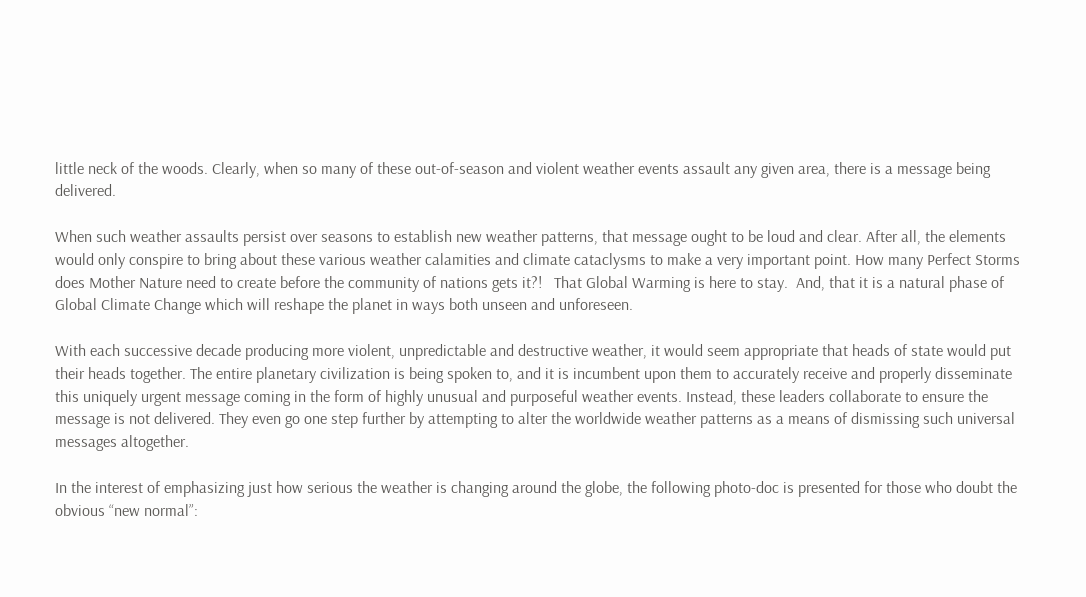little neck of the woods. Clearly, when so many of these out-of-season and violent weather events assault any given area, there is a message being delivered.

When such weather assaults persist over seasons to establish new weather patterns, that message ought to be loud and clear. After all, the elements would only conspire to bring about these various weather calamities and climate cataclysms to make a very important point. How many Perfect Storms does Mother Nature need to create before the community of nations gets it?!   That Global Warming is here to stay.  And, that it is a natural phase of Global Climate Change which will reshape the planet in ways both unseen and unforeseen.

With each successive decade producing more violent, unpredictable and destructive weather, it would seem appropriate that heads of state would put their heads together. The entire planetary civilization is being spoken to, and it is incumbent upon them to accurately receive and properly disseminate this uniquely urgent message coming in the form of highly unusual and purposeful weather events. Instead, these leaders collaborate to ensure the message is not delivered. They even go one step further by attempting to alter the worldwide weather patterns as a means of dismissing such universal messages altogether.

In the interest of emphasizing just how serious the weather is changing around the globe, the following photo-doc is presented for those who doubt the obvious “new normal”: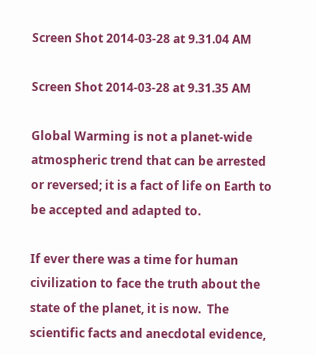Screen Shot 2014-03-28 at 9.31.04 AM

Screen Shot 2014-03-28 at 9.31.35 AM

Global Warming is not a planet-wide atmospheric trend that can be arrested or reversed; it is a fact of life on Earth to be accepted and adapted to.

If ever there was a time for human civilization to face the truth about the state of the planet, it is now.  The scientific facts and anecdotal evidence,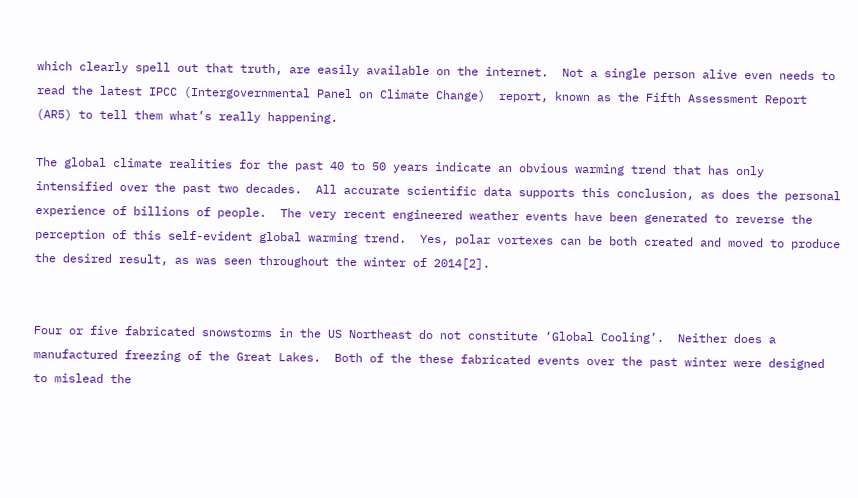which clearly spell out that truth, are easily available on the internet.  Not a single person alive even needs to read the latest IPCC (Intergovernmental Panel on Climate Change)  report, known as the Fifth Assessment Report (AR5) to tell them what’s really happening.

The global climate realities for the past 40 to 50 years indicate an obvious warming trend that has only intensified over the past two decades.  All accurate scientific data supports this conclusion, as does the personal experience of billions of people.  The very recent engineered weather events have been generated to reverse the perception of this self-evident global warming trend.  Yes, polar vortexes can be both created and moved to produce the desired result, as was seen throughout the winter of 2014[2].


Four or five fabricated snowstorms in the US Northeast do not constitute ‘Global Cooling’.  Neither does a manufactured freezing of the Great Lakes.  Both of the these fabricated events over the past winter were designed to mislead the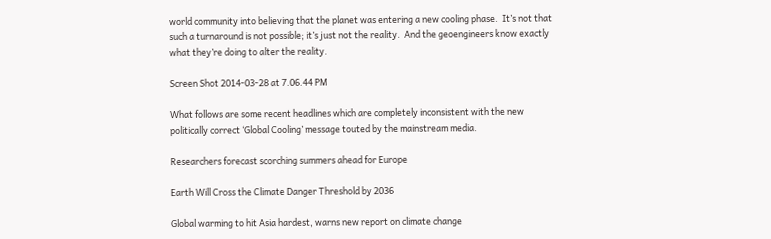world community into believing that the planet was entering a new cooling phase.  It’s not that such a turnaround is not possible; it’s just not the reality.  And the geoengineers know exactly what they’re doing to alter the reality.

Screen Shot 2014-03-28 at 7.06.44 PM

What follows are some recent headlines which are completely inconsistent with the new politically correct ‘Global Cooling’ message touted by the mainstream media.

Researchers forecast scorching summers ahead for Europe

Earth Will Cross the Climate Danger Threshold by 2036

Global warming to hit Asia hardest, warns new report on climate change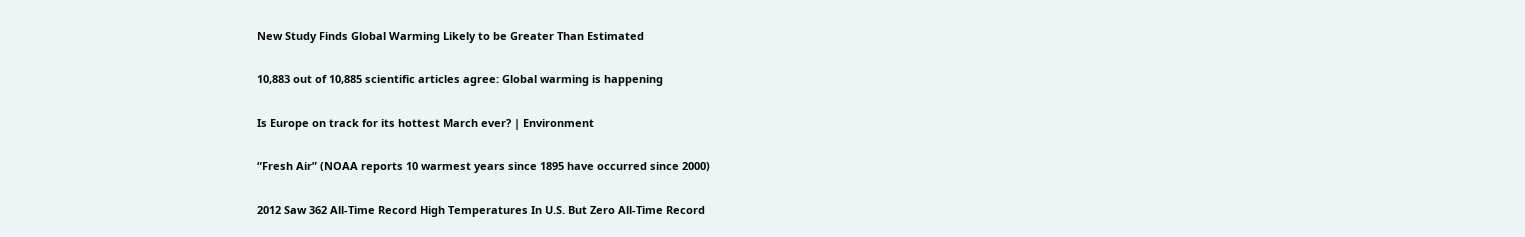New Study Finds Global Warming Likely to be Greater Than Estimated

10,883 out of 10,885 scientific articles agree: Global warming is happening

Is Europe on track for its hottest March ever? | Environment

“Fresh Air” (NOAA reports 10 warmest years since 1895 have occurred since 2000)

2012 Saw 362 All-Time Record High Temperatures In U.S. But Zero All-Time Record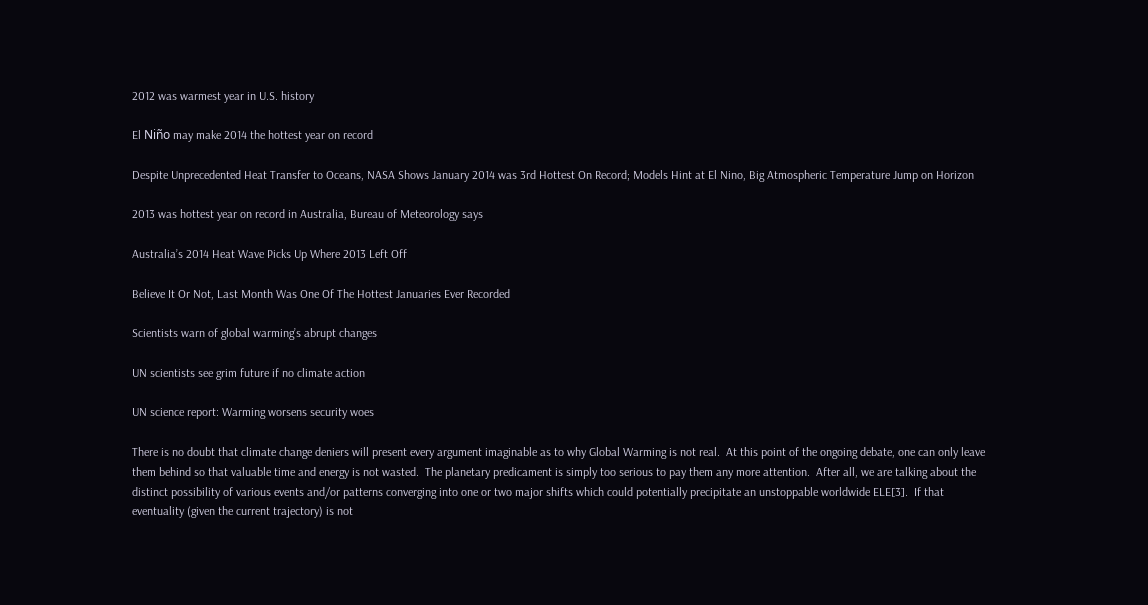2012 was warmest year in U.S. history

El Niño may make 2014 the hottest year on record

Despite Unprecedented Heat Transfer to Oceans, NASA Shows January 2014 was 3rd Hottest On Record; Models Hint at El Nino, Big Atmospheric Temperature Jump on Horizon

2013 was hottest year on record in Australia, Bureau of Meteorology says

Australia’s 2014 Heat Wave Picks Up Where 2013 Left Off

Believe It Or Not, Last Month Was One Of The Hottest Januaries Ever Recorded

Scientists warn of global warming’s abrupt changes

UN scientists see grim future if no climate action

UN science report: Warming worsens security woes

There is no doubt that climate change deniers will present every argument imaginable as to why Global Warming is not real.  At this point of the ongoing debate, one can only leave them behind so that valuable time and energy is not wasted.  The planetary predicament is simply too serious to pay them any more attention.  After all, we are talking about the distinct possibility of various events and/or patterns converging into one or two major shifts which could potentially precipitate an unstoppable worldwide ELE[3].  If that eventuality (given the current trajectory) is not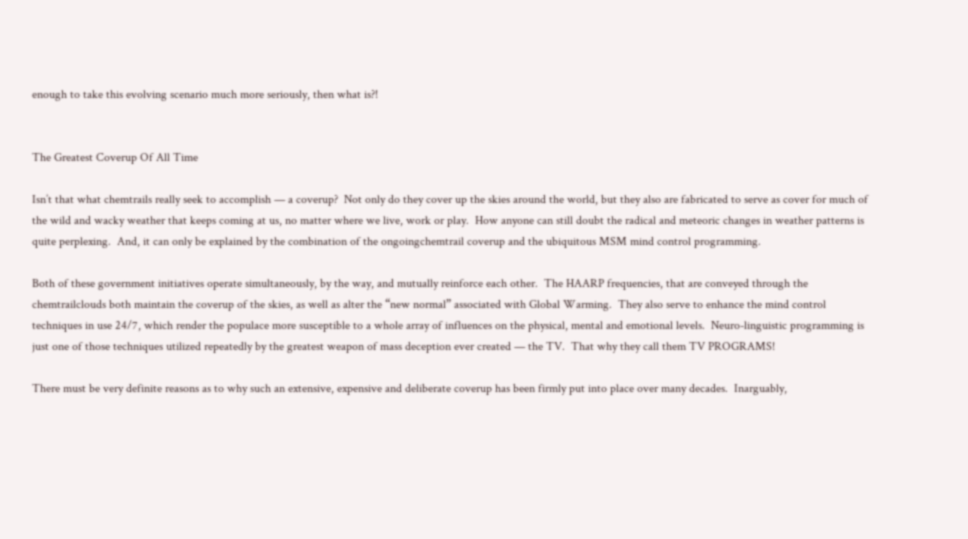enough to take this evolving scenario much more seriously, then what is?!


The Greatest Coverup Of All Time

Isn’t that what chemtrails really seek to accomplish — a coverup?  Not only do they cover up the skies around the world, but they also are fabricated to serve as cover for much of the wild and wacky weather that keeps coming at us, no matter where we live, work or play.  How anyone can still doubt the radical and meteoric changes in weather patterns is quite perplexing.  And, it can only be explained by the combination of the ongoingchemtrail coverup and the ubiquitous MSM mind control programming.

Both of these government initiatives operate simultaneously, by the way, and mutually reinforce each other.  The HAARP frequencies, that are conveyed through the chemtrailclouds both maintain the coverup of the skies, as well as alter the “new normal” associated with Global Warming.  They also serve to enhance the mind control techniques in use 24/7, which render the populace more susceptible to a whole array of influences on the physical, mental and emotional levels.  Neuro-linguistic programming is just one of those techniques utilized repeatedly by the greatest weapon of mass deception ever created — the TV.  That why they call them TV PROGRAMS!

There must be very definite reasons as to why such an extensive, expensive and deliberate coverup has been firmly put into place over many decades.  Inarguably,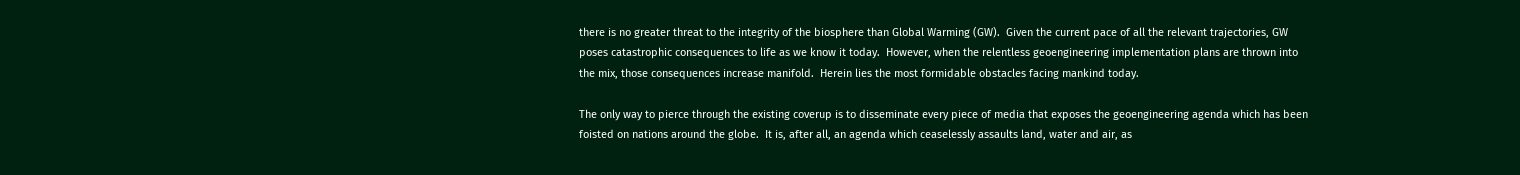there is no greater threat to the integrity of the biosphere than Global Warming (GW).  Given the current pace of all the relevant trajectories, GW poses catastrophic consequences to life as we know it today.  However, when the relentless geoengineering implementation plans are thrown into the mix, those consequences increase manifold.  Herein lies the most formidable obstacles facing mankind today.

The only way to pierce through the existing coverup is to disseminate every piece of media that exposes the geoengineering agenda which has been foisted on nations around the globe.  It is, after all, an agenda which ceaselessly assaults land, water and air, as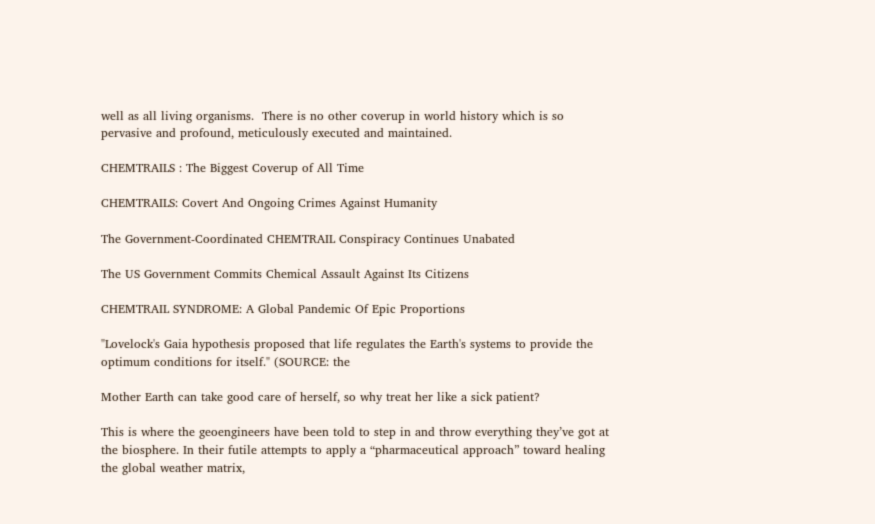well as all living organisms.  There is no other coverup in world history which is so pervasive and profound, meticulously executed and maintained.

CHEMTRAILS : The Biggest Coverup of All Time

CHEMTRAILS: Covert And Ongoing Crimes Against Humanity

The Government-Coordinated CHEMTRAIL Conspiracy Continues Unabated

The US Government Commits Chemical Assault Against Its Citizens

CHEMTRAIL SYNDROME: A Global Pandemic Of Epic Proportions

"Lovelock's Gaia hypothesis proposed that life regulates the Earth's systems to provide the optimum conditions for itself." (SOURCE: the

Mother Earth can take good care of herself, so why treat her like a sick patient?

This is where the geoengineers have been told to step in and throw everything they’ve got at the biosphere. In their futile attempts to apply a “pharmaceutical approach” toward healing the global weather matrix,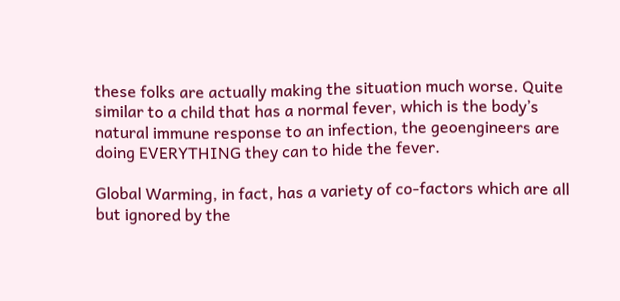these folks are actually making the situation much worse. Quite similar to a child that has a normal fever, which is the body’s natural immune response to an infection, the geoengineers are doing EVERYTHING they can to hide the fever.

Global Warming, in fact, has a variety of co-factors which are all but ignored by the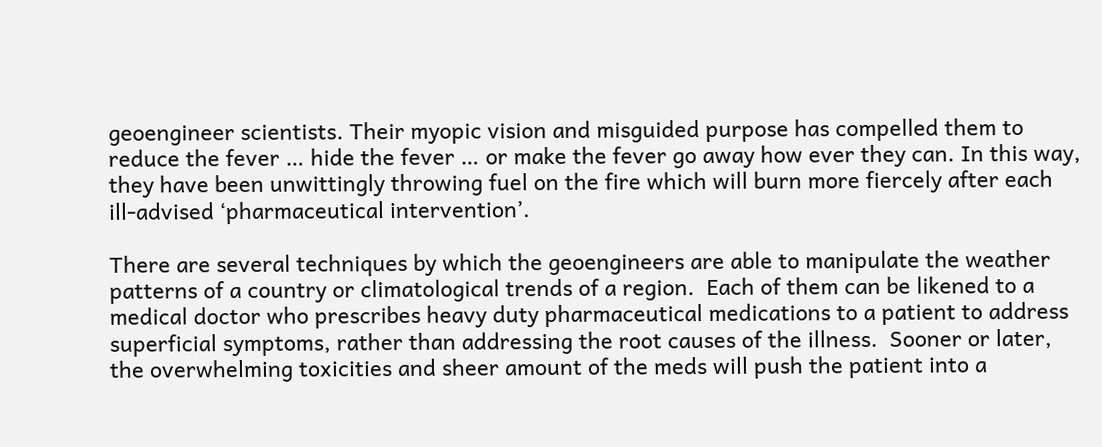geoengineer scientists. Their myopic vision and misguided purpose has compelled them to reduce the fever … hide the fever … or make the fever go away how ever they can. In this way, they have been unwittingly throwing fuel on the fire which will burn more fiercely after each ill-advised ‘pharmaceutical intervention’.

There are several techniques by which the geoengineers are able to manipulate the weather patterns of a country or climatological trends of a region.  Each of them can be likened to a medical doctor who prescribes heavy duty pharmaceutical medications to a patient to address superficial symptoms, rather than addressing the root causes of the illness.  Sooner or later, the overwhelming toxicities and sheer amount of the meds will push the patient into a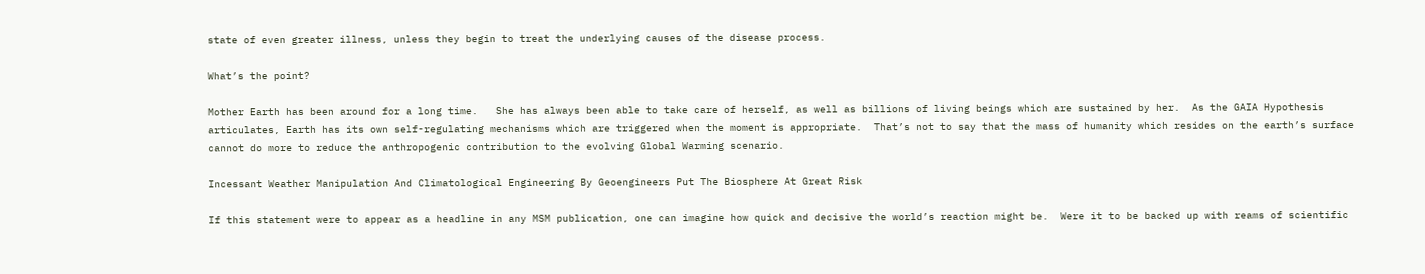state of even greater illness, unless they begin to treat the underlying causes of the disease process.

What’s the point?

Mother Earth has been around for a long time.   She has always been able to take care of herself, as well as billions of living beings which are sustained by her.  As the GAIA Hypothesis articulates, Earth has its own self-regulating mechanisms which are triggered when the moment is appropriate.  That’s not to say that the mass of humanity which resides on the earth’s surface cannot do more to reduce the anthropogenic contribution to the evolving Global Warming scenario.

Incessant Weather Manipulation And Climatological Engineering By Geoengineers Put The Biosphere At Great Risk

If this statement were to appear as a headline in any MSM publication, one can imagine how quick and decisive the world’s reaction might be.  Were it to be backed up with reams of scientific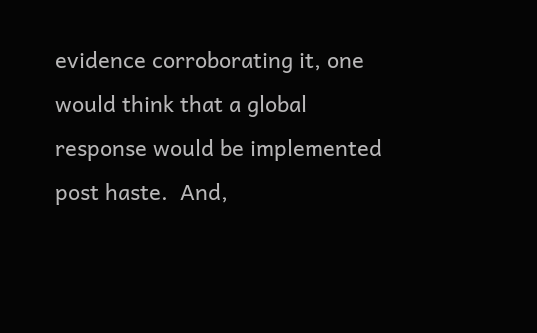evidence corroborating it, one would think that a global response would be implemented post haste.  And,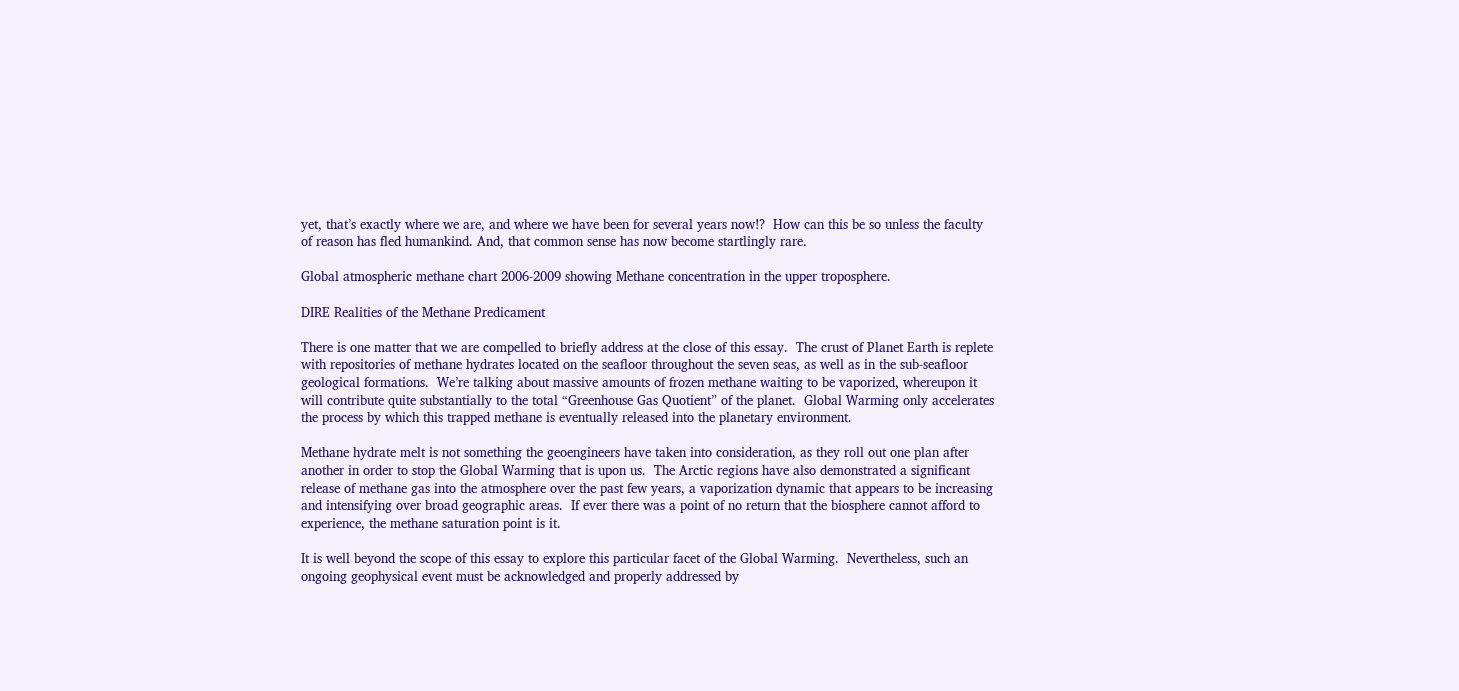yet, that’s exactly where we are, and where we have been for several years now!?  How can this be so unless the faculty of reason has fled humankind. And, that common sense has now become startlingly rare.

Global atmospheric methane chart 2006-2009 showing Methane concentration in the upper troposphere.

DIRE Realities of the Methane Predicament

There is one matter that we are compelled to briefly address at the close of this essay.  The crust of Planet Earth is replete with repositories of methane hydrates located on the seafloor throughout the seven seas, as well as in the sub-seafloor geological formations.  We’re talking about massive amounts of frozen methane waiting to be vaporized, whereupon it will contribute quite substantially to the total “Greenhouse Gas Quotient” of the planet.  Global Warming only accelerates the process by which this trapped methane is eventually released into the planetary environment.

Methane hydrate melt is not something the geoengineers have taken into consideration, as they roll out one plan after another in order to stop the Global Warming that is upon us.  The Arctic regions have also demonstrated a significant release of methane gas into the atmosphere over the past few years, a vaporization dynamic that appears to be increasing and intensifying over broad geographic areas.  If ever there was a point of no return that the biosphere cannot afford to experience, the methane saturation point is it.

It is well beyond the scope of this essay to explore this particular facet of the Global Warming.  Nevertheless, such an ongoing geophysical event must be acknowledged and properly addressed by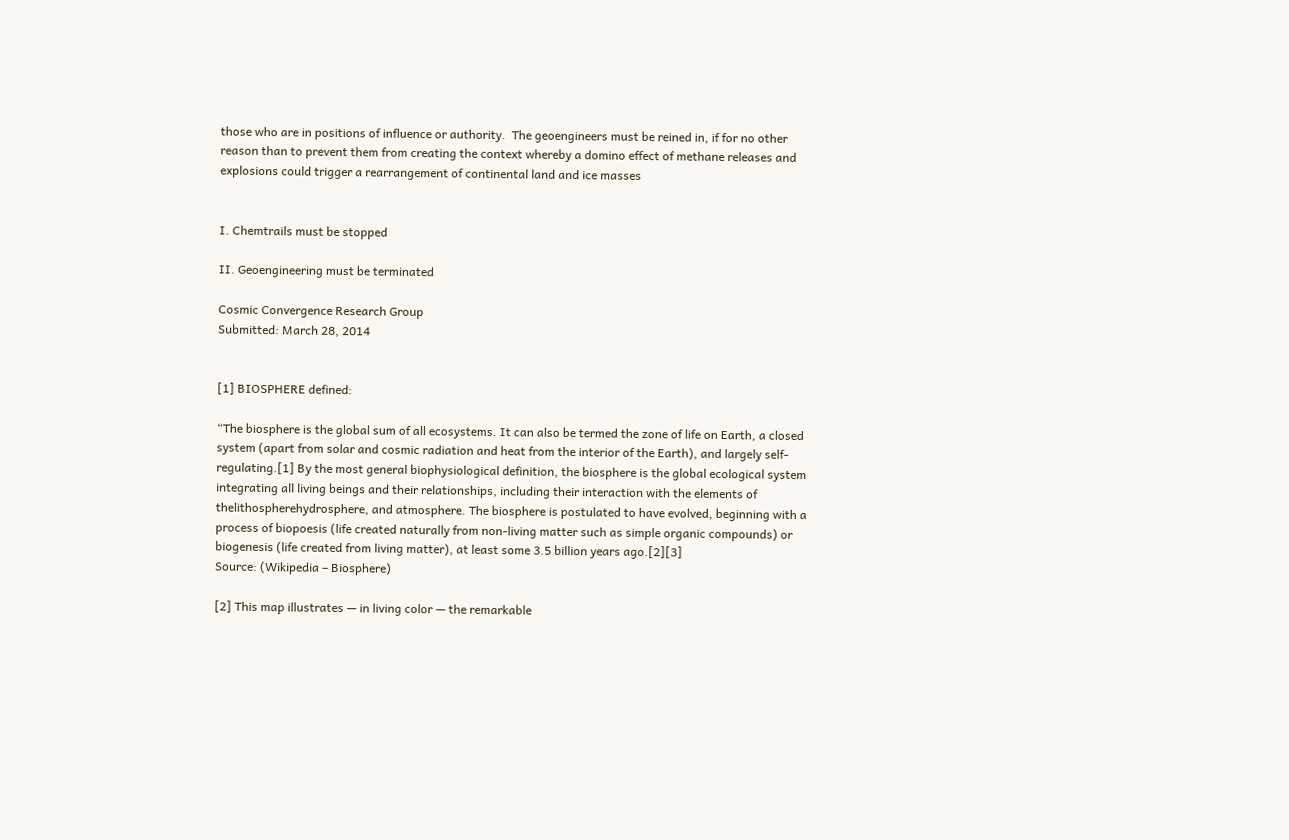those who are in positions of influence or authority.  The geoengineers must be reined in, if for no other reason than to prevent them from creating the context whereby a domino effect of methane releases and explosions could trigger a rearrangement of continental land and ice masses


I. Chemtrails must be stopped

II. Geoengineering must be terminated

Cosmic Convergence Research Group
Submitted: March 28, 2014


[1] BIOSPHERE defined:

“The biosphere is the global sum of all ecosystems. It can also be termed the zone of life on Earth, a closed system (apart from solar and cosmic radiation and heat from the interior of the Earth), and largely self-regulating.[1] By the most general biophysiological definition, the biosphere is the global ecological system integrating all living beings and their relationships, including their interaction with the elements of thelithospherehydrosphere, and atmosphere. The biosphere is postulated to have evolved, beginning with a process of biopoesis (life created naturally from non-living matter such as simple organic compounds) or biogenesis (life created from living matter), at least some 3.5 billion years ago.[2][3]
Source: (Wikipedia – Biosphere)

[2] This map illustrates — in living color — the remarkable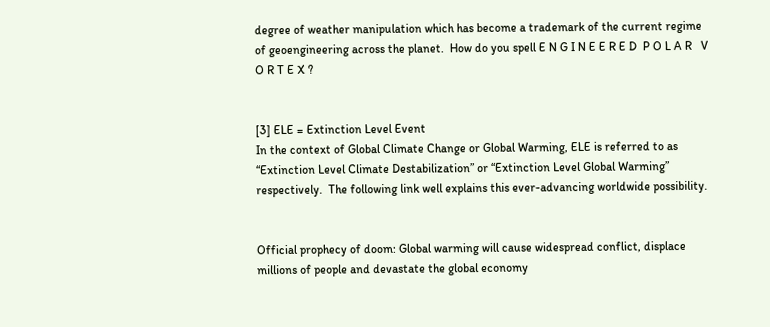degree of weather manipulation which has become a trademark of the current regime of geoengineering across the planet.  How do you spell E N G I N E E R E D  P O L A R   V O R T E X ?


[3] ELE = Extinction Level Event
In the context of Global Climate Change or Global Warming, ELE is referred to as “Extinction Level Climate Destabilization” or “Extinction Level Global Warming” respectively.  The following link well explains this ever-advancing worldwide possibility.


Official prophecy of doom: Global warming will cause widespread conflict, displace millions of people and devastate the global economy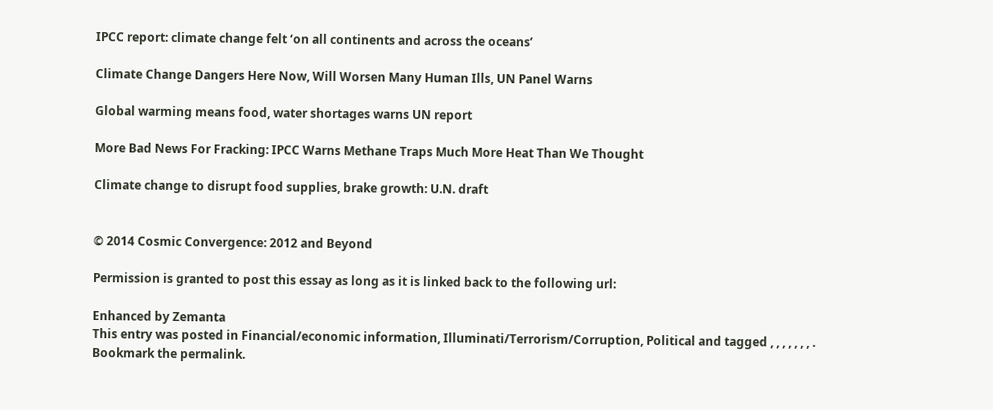IPCC report: climate change felt ‘on all continents and across the oceans’

Climate Change Dangers Here Now, Will Worsen Many Human Ills, UN Panel Warns

Global warming means food, water shortages warns UN report

More Bad News For Fracking: IPCC Warns Methane Traps Much More Heat Than We Thought

Climate change to disrupt food supplies, brake growth: U.N. draft


© 2014 Cosmic Convergence: 2012 and Beyond

Permission is granted to post this essay as long as it is linked back to the following url:

Enhanced by Zemanta
This entry was posted in Financial/economic information, Illuminati/Terrorism/Corruption, Political and tagged , , , , , , , . Bookmark the permalink.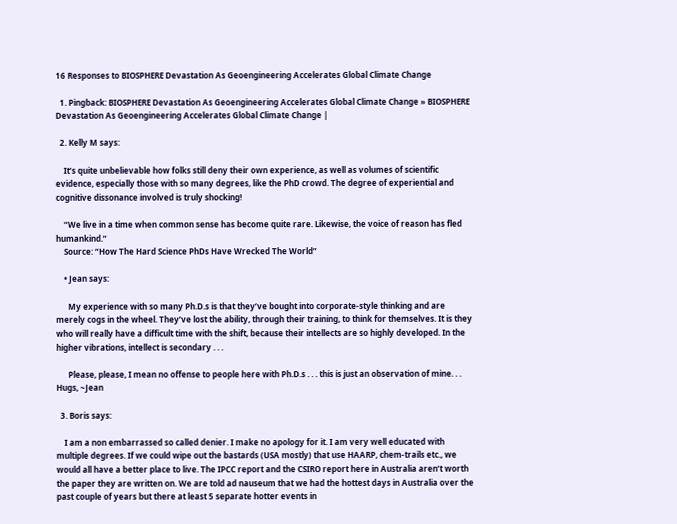16 Responses to BIOSPHERE Devastation As Geoengineering Accelerates Global Climate Change

  1. Pingback: BIOSPHERE Devastation As Geoengineering Accelerates Global Climate Change » BIOSPHERE Devastation As Geoengineering Accelerates Global Climate Change |

  2. Kelly M says:

    It’s quite unbelievable how folks still deny their own experience, as well as volumes of scientific evidence, especially those with so many degrees, like the PhD crowd. The degree of experiential and cognitive dissonance involved is truly shocking!

    “We live in a time when common sense has become quite rare. Likewise, the voice of reason has fled humankind.”
    Source: “How The Hard Science PhDs Have Wrecked The World”

    • Jean says:

      My experience with so many Ph.D.s is that they’ve bought into corporate-style thinking and are merely cogs in the wheel. They’ve lost the ability, through their training, to think for themselves. It is they who will really have a difficult time with the shift, because their intellects are so highly developed. In the higher vibrations, intellect is secondary . . .

      Please, please, I mean no offense to people here with Ph.D.s . . . this is just an observation of mine. . . Hugs, ~Jean

  3. Boris says:

    I am a non embarrassed so called denier. I make no apology for it. I am very well educated with multiple degrees. If we could wipe out the bastards (USA mostly) that use HAARP, chem-trails etc., we would all have a better place to live. The IPCC report and the CSIRO report here in Australia aren’t worth the paper they are written on. We are told ad nauseum that we had the hottest days in Australia over the past couple of years but there at least 5 separate hotter events in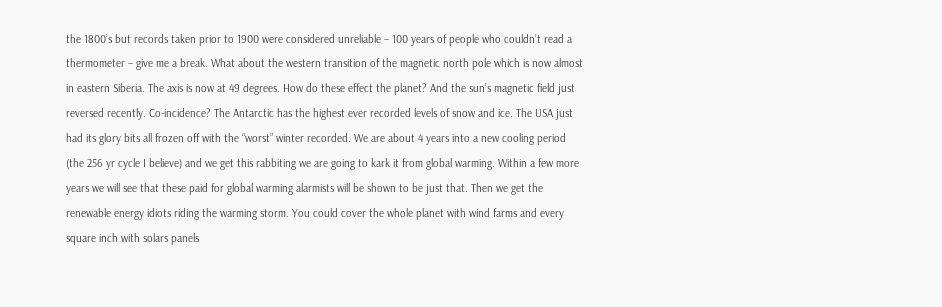the 1800’s but records taken prior to 1900 were considered unreliable – 100 years of people who couldn’t read a thermometer – give me a break. What about the western transition of the magnetic north pole which is now almost in eastern Siberia. The axis is now at 49 degrees. How do these effect the planet? And the sun’s magnetic field just reversed recently. Co-incidence? The Antarctic has the highest ever recorded levels of snow and ice. The USA just had its glory bits all frozen off with the “worst” winter recorded. We are about 4 years into a new cooling period (the 256 yr cycle I believe) and we get this rabbiting we are going to kark it from global warming. Within a few more years we will see that these paid for global warming alarmists will be shown to be just that. Then we get the renewable energy idiots riding the warming storm. You could cover the whole planet with wind farms and every square inch with solars panels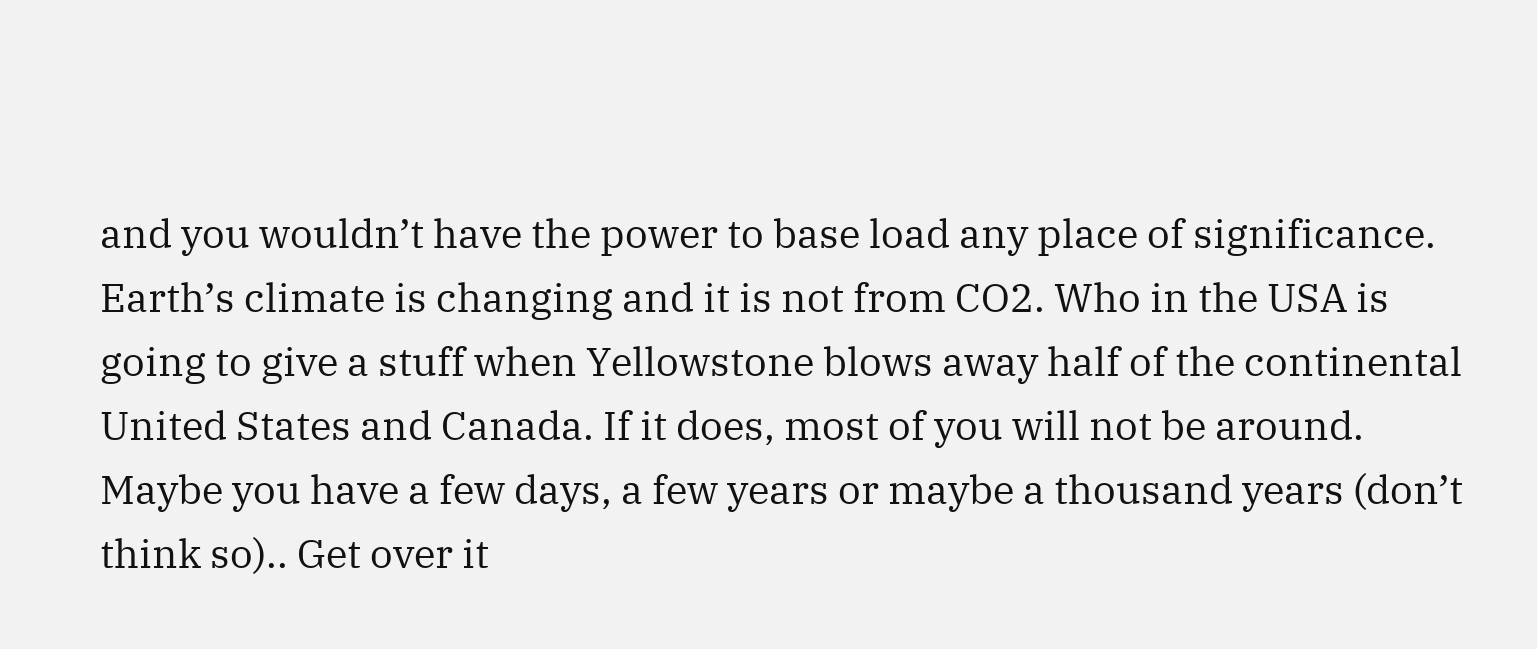and you wouldn’t have the power to base load any place of significance. Earth’s climate is changing and it is not from CO2. Who in the USA is going to give a stuff when Yellowstone blows away half of the continental United States and Canada. If it does, most of you will not be around. Maybe you have a few days, a few years or maybe a thousand years (don’t think so).. Get over it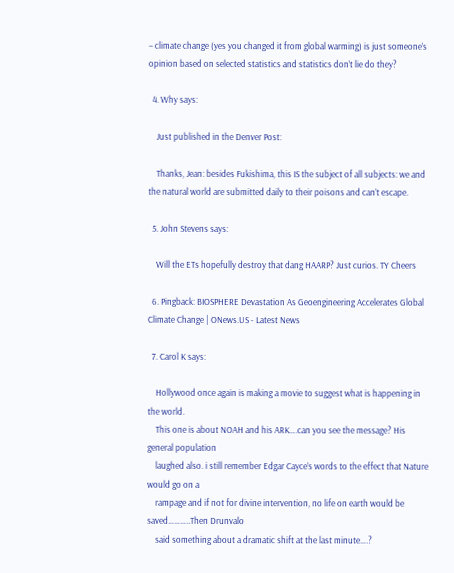– climate change (yes you changed it from global warming) is just someone’s opinion based on selected statistics and statistics don’t lie do they?

  4. Why says:

    Just published in the Denver Post:

    Thanks, Jean: besides Fukishima, this IS the subject of all subjects: we and the natural world are submitted daily to their poisons and can’t escape.

  5. John Stevens says:

    Will the ETs hopefully destroy that dang HAARP? Just curios. TY Cheers

  6. Pingback: BIOSPHERE Devastation As Geoengineering Accelerates Global Climate Change | ONews.US - Latest News

  7. Carol K says:

    Hollywood once again is making a movie to suggest what is happening in the world.
    This one is about NOAH and his ARK….can you see the message? His general population
    laughed also. i still remember Edgar Cayce’s words to the effect that Nature would go on a
    rampage and if not for divine intervention, no life on earth would be saved………..Then Drunvalo
    said something about a dramatic shift at the last minute….?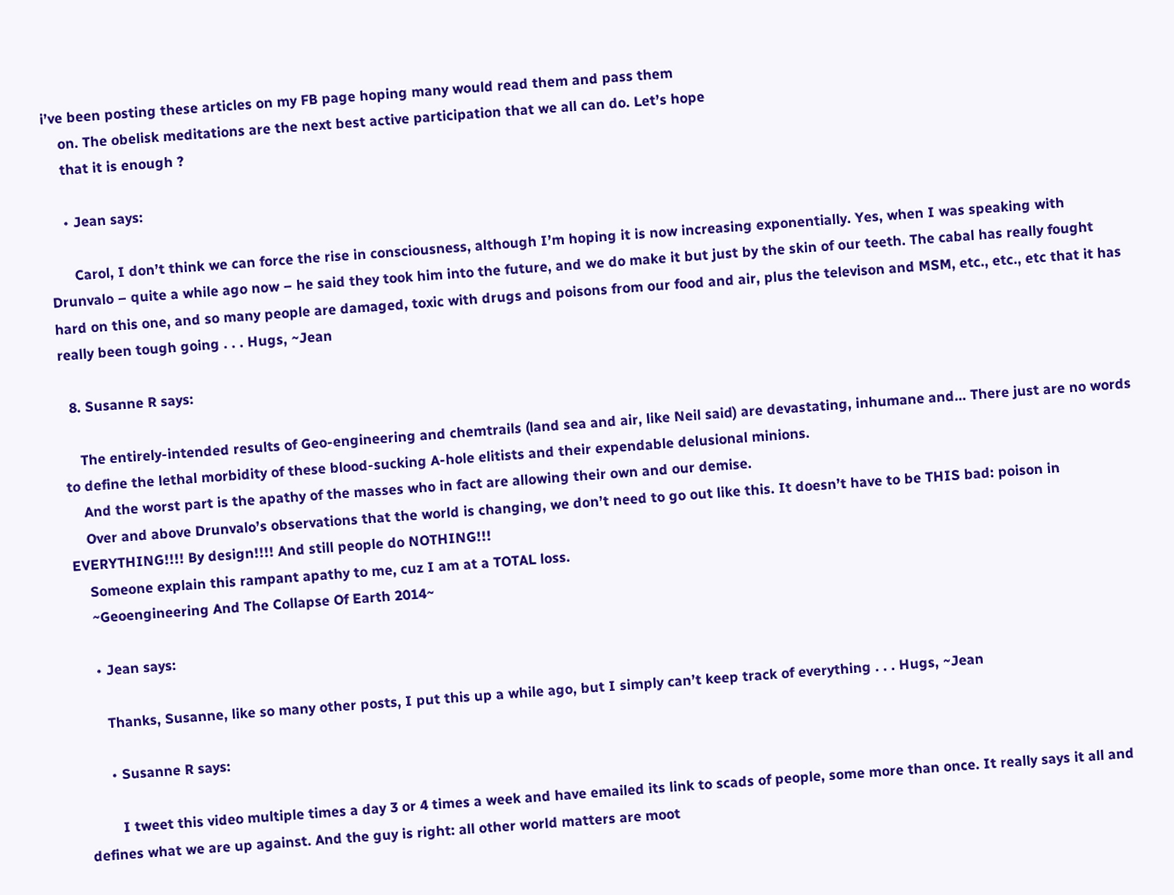i’ve been posting these articles on my FB page hoping many would read them and pass them
    on. The obelisk meditations are the next best active participation that we all can do. Let’s hope
    that it is enough ?

    • Jean says:

      Carol, I don’t think we can force the rise in consciousness, although I’m hoping it is now increasing exponentially. Yes, when I was speaking with Drunvalo – quite a while ago now – he said they took him into the future, and we do make it but just by the skin of our teeth. The cabal has really fought hard on this one, and so many people are damaged, toxic with drugs and poisons from our food and air, plus the televison and MSM, etc., etc., etc that it has really been tough going . . . Hugs, ~Jean

  8. Susanne R says:

    The entirely-intended results of Geo-engineering and chemtrails (land sea and air, like Neil said) are devastating, inhumane and… There just are no words to define the lethal morbidity of these blood-sucking A-hole elitists and their expendable delusional minions.
    And the worst part is the apathy of the masses who in fact are allowing their own and our demise.
    Over and above Drunvalo’s observations that the world is changing, we don’t need to go out like this. It doesn’t have to be THIS bad: poison in EVERYTHING!!!! By design!!!! And still people do NOTHING!!!
    Someone explain this rampant apathy to me, cuz I am at a TOTAL loss.
    ~Geoengineering And The Collapse Of Earth 2014~

    • Jean says:

      Thanks, Susanne, like so many other posts, I put this up a while ago, but I simply can’t keep track of everything . . . Hugs, ~Jean

      • Susanne R says:

        I tweet this video multiple times a day 3 or 4 times a week and have emailed its link to scads of people, some more than once. It really says it all and defines what we are up against. And the guy is right: all other world matters are moot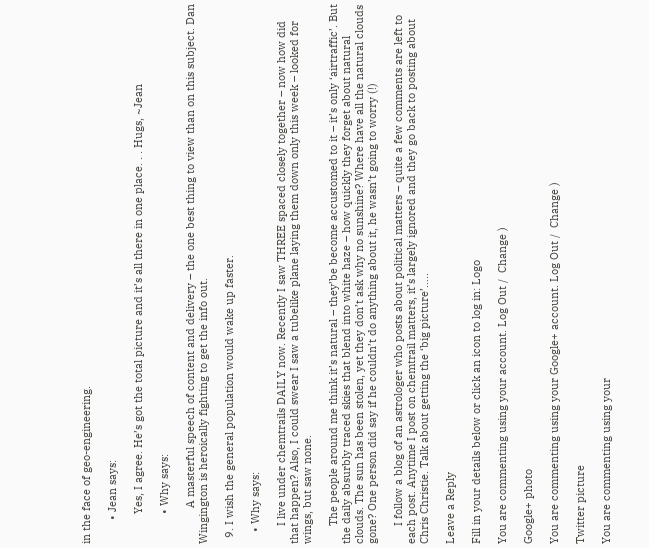in the face of geo-engineering.

        • Jean says:

          Yes, I agree. He’s got the total picture and it’s all there in one place. . . Hugs, ~Jean

          • Why says:

            A masterful speech of content and delivery – the one best thing to view than on this subject. Dan Wingington is heroically fighting to get the info out.

  9. I wish the general population would wake up faster.

    • Why says:

      I live under chemtrails DAILY now. Recently I saw THREE spaced closely together – now how did that happen? Also, I could swear I saw a tubelike plane laying them down only this week – looked for wings, but saw none.

      The people around me think it’s natural – they’be become accustomed to it – it’s only ‘airtraffic’. But the daily absurbly traced skies that blend into white haze – how quickly they forget about natural clouds. The sun has been stolen, yet they don’t ask why no sunshine? Where have all the natural clouds gone? One person did say if he couldn’t do anything about it, he wasn’t going to worry (!)

      I follow a blog of an astrologer who posts about political matters – quite a few comments are left to each post. Anytime I post on chemtrail matters, it’s largely ignored and they go back to posting about Chris Christie. Talk about getting the ‘big picture’…..

Leave a Reply

Fill in your details below or click an icon to log in: Logo

You are commenting using your account. Log Out /  Change )

Google+ photo

You are commenting using your Google+ account. Log Out /  Change )

Twitter picture

You are commenting using your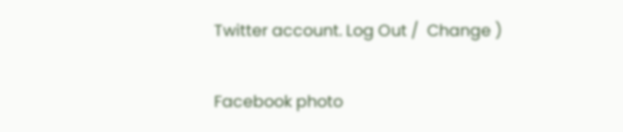Twitter account. Log Out /  Change )

Facebook photo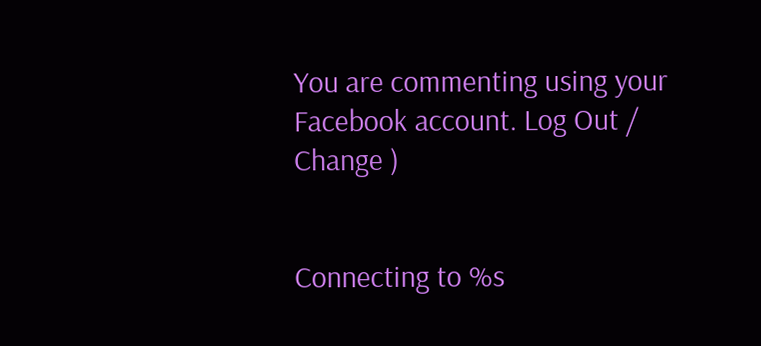You are commenting using your Facebook account. Log Out /  Change )


Connecting to %s